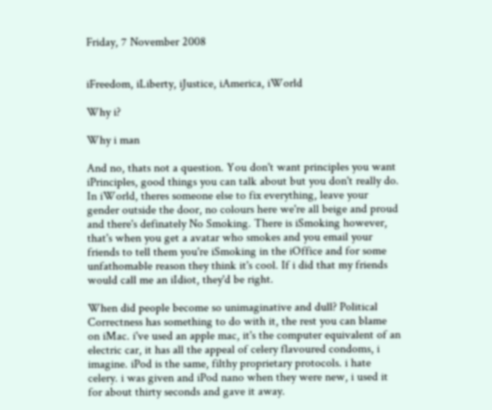Friday, 7 November 2008


iFreedom, iLiberty, iJustice, iAmerica, iWorld

Why i?

Why i man

And no, thats not a question. You don't want principles you want iPrinciples, good things you can talk about but you don't really do. In iWorld, theres someone else to fix everything, leave your gender outside the door, no colours here we're all beige and proud and there's definately No Smoking. There is iSmoking however, that's when you get a avatar who smokes and you email your friends to tell them you're iSmoking in the iOffice and for some unfathomable reason they think it's cool. If i did that my friends would call me an iIdiot, they'd be right.

When did people become so unimaginative and dull? Political Correctness has something to do with it, the rest you can blame on iMac. i've used an apple mac, it's the computer equivalent of an electric car, it has all the appeal of celery flavoured condoms, i imagine. iPod is the same, filthy proprietary protocols. i hate celery. i was given and iPod nano when they were new, i used it for about thirty seconds and gave it away.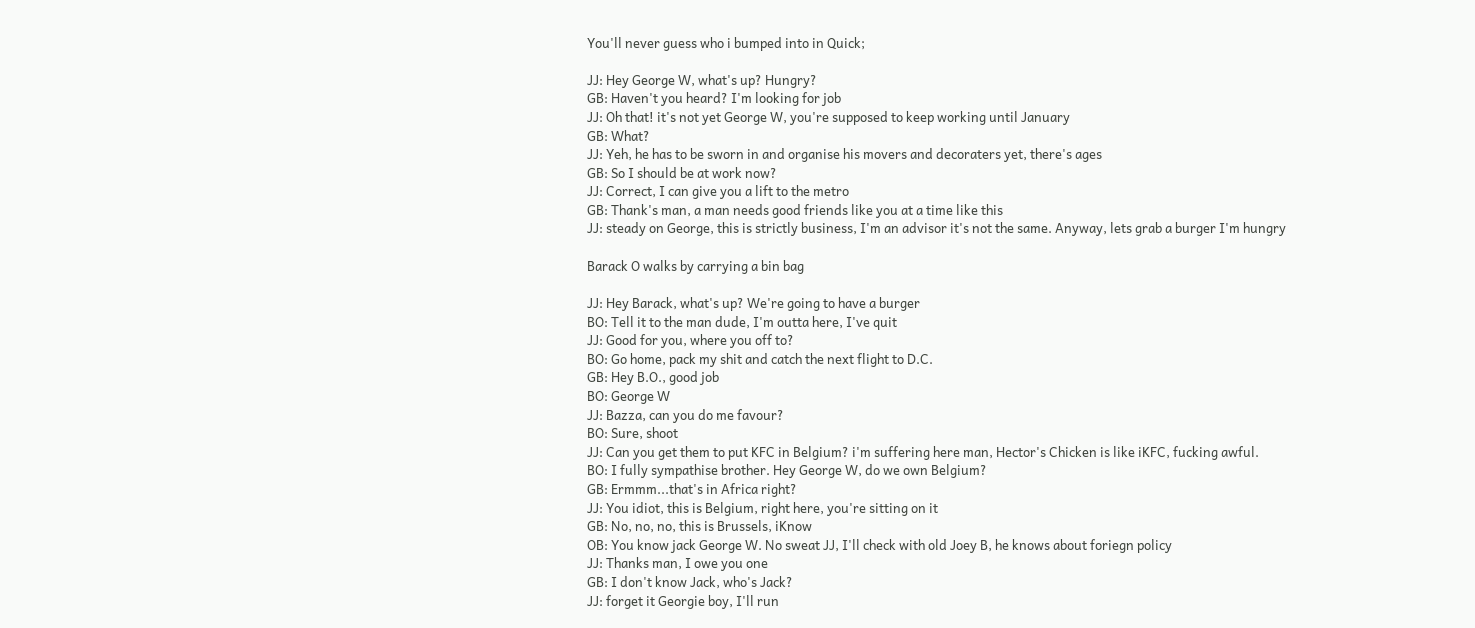You'll never guess who i bumped into in Quick;

JJ: Hey George W, what's up? Hungry?
GB: Haven't you heard? I'm looking for job
JJ: Oh that! it's not yet George W, you're supposed to keep working until January
GB: What?
JJ: Yeh, he has to be sworn in and organise his movers and decoraters yet, there's ages
GB: So I should be at work now?
JJ: Correct, I can give you a lift to the metro
GB: Thank's man, a man needs good friends like you at a time like this
JJ: steady on George, this is strictly business, I'm an advisor it's not the same. Anyway, lets grab a burger I'm hungry

Barack O walks by carrying a bin bag

JJ: Hey Barack, what's up? We're going to have a burger
BO: Tell it to the man dude, I'm outta here, I've quit
JJ: Good for you, where you off to?
BO: Go home, pack my shit and catch the next flight to D.C.
GB: Hey B.O., good job
BO: George W
JJ: Bazza, can you do me favour?
BO: Sure, shoot
JJ: Can you get them to put KFC in Belgium? i'm suffering here man, Hector's Chicken is like iKFC, fucking awful.
BO: I fully sympathise brother. Hey George W, do we own Belgium?
GB: Ermmm...that's in Africa right?
JJ: You idiot, this is Belgium, right here, you're sitting on it
GB: No, no, no, this is Brussels, iKnow
OB: You know jack George W. No sweat JJ, I'll check with old Joey B, he knows about foriegn policy
JJ: Thanks man, I owe you one
GB: I don't know Jack, who's Jack?
JJ: forget it Georgie boy, I'll run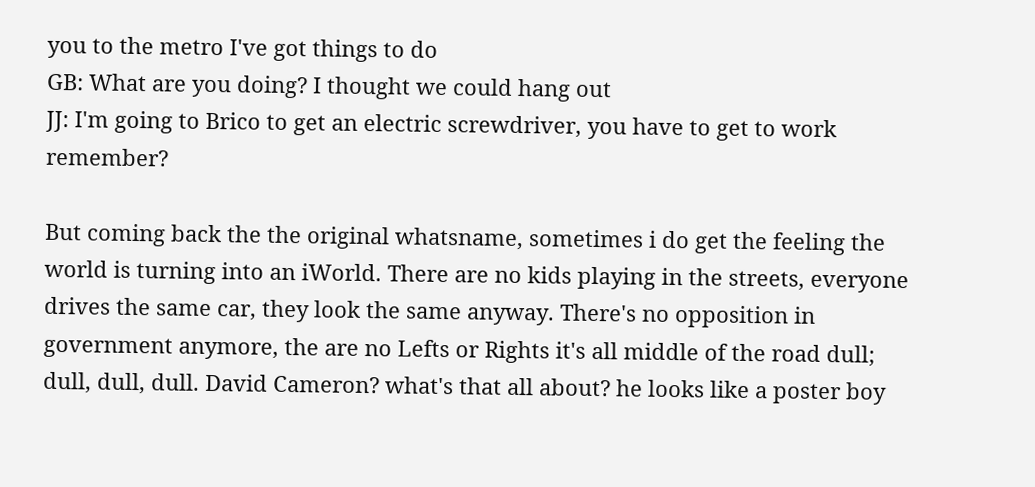you to the metro I've got things to do
GB: What are you doing? I thought we could hang out
JJ: I'm going to Brico to get an electric screwdriver, you have to get to work remember?

But coming back the the original whatsname, sometimes i do get the feeling the world is turning into an iWorld. There are no kids playing in the streets, everyone drives the same car, they look the same anyway. There's no opposition in government anymore, the are no Lefts or Rights it's all middle of the road dull; dull, dull, dull. David Cameron? what's that all about? he looks like a poster boy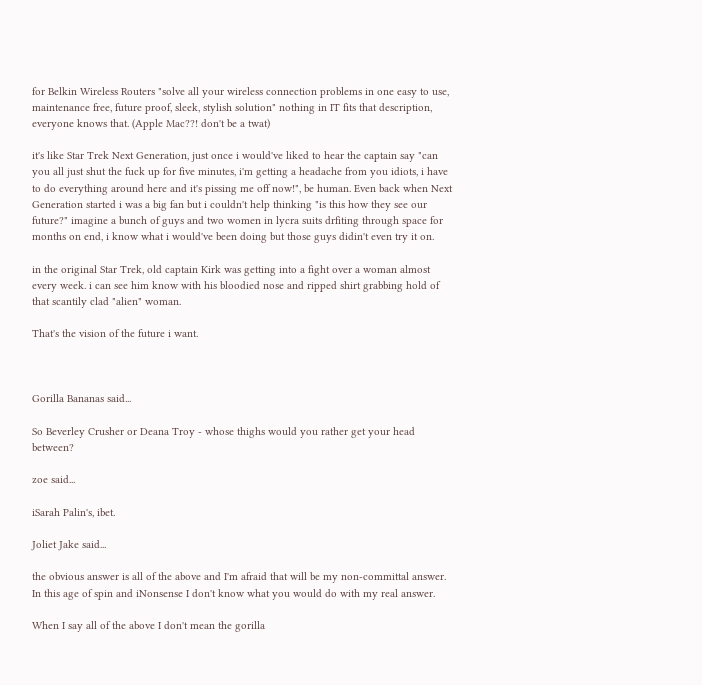for Belkin Wireless Routers "solve all your wireless connection problems in one easy to use, maintenance free, future proof, sleek, stylish solution" nothing in IT fits that description, everyone knows that. (Apple Mac??! don't be a twat)

it's like Star Trek Next Generation, just once i would've liked to hear the captain say "can you all just shut the fuck up for five minutes, i'm getting a headache from you idiots, i have to do everything around here and it's pissing me off now!", be human. Even back when Next Generation started i was a big fan but i couldn't help thinking "is this how they see our future?" imagine a bunch of guys and two women in lycra suits drfiting through space for months on end, i know what i would've been doing but those guys didin't even try it on.

in the original Star Trek, old captain Kirk was getting into a fight over a woman almost every week. i can see him know with his bloodied nose and ripped shirt grabbing hold of that scantily clad "alien" woman.

That's the vision of the future i want.



Gorilla Bananas said...

So Beverley Crusher or Deana Troy - whose thighs would you rather get your head between?

zoe said...

iSarah Palin's, ibet.

Joliet Jake said...

the obvious answer is all of the above and I'm afraid that will be my non-committal answer. In this age of spin and iNonsense I don't know what you would do with my real answer.

When I say all of the above I don't mean the gorilla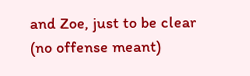and Zoe, just to be clear (no offense meant)